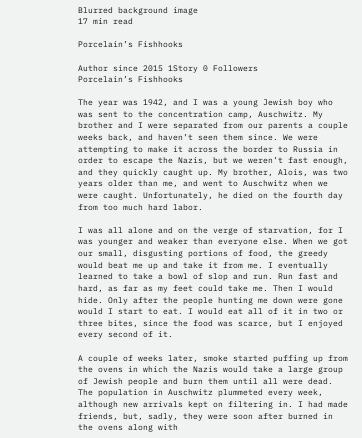Blurred background image
17 min read

Porcelain’s Fishhooks

Author since 2015 1Story 0 Followers
Porcelain’s Fishhooks

The year was 1942, and I was a young Jewish boy who was sent to the concentration camp, Auschwitz. My brother and I were separated from our parents a couple weeks back, and haven’t seen them since. We were attempting to make it across the border to Russia in order to escape the Nazis, but we weren’t fast enough, and they quickly caught up. My brother, Alois, was two years older than me, and went to Auschwitz when we were caught. Unfortunately, he died on the fourth day from too much hard labor.

I was all alone and on the verge of starvation, for I was younger and weaker than everyone else. When we got our small, disgusting portions of food, the greedy would beat me up and take it from me. I eventually learned to take a bowl of slop and run. Run fast and hard, as far as my feet could take me. Then I would hide. Only after the people hunting me down were gone would I start to eat. I would eat all of it in two or three bites, since the food was scarce, but I enjoyed every second of it.

A couple of weeks later, smoke started puffing up from the ovens in which the Nazis would take a large group of Jewish people and burn them until all were dead. The population in Auschwitz plummeted every week, although new arrivals kept on filtering in. I had made friends, but, sadly, they were soon after burned in the ovens along with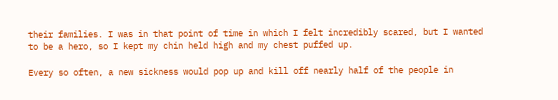their families. I was in that point of time in which I felt incredibly scared, but I wanted to be a hero, so I kept my chin held high and my chest puffed up.

Every so often, a new sickness would pop up and kill off nearly half of the people in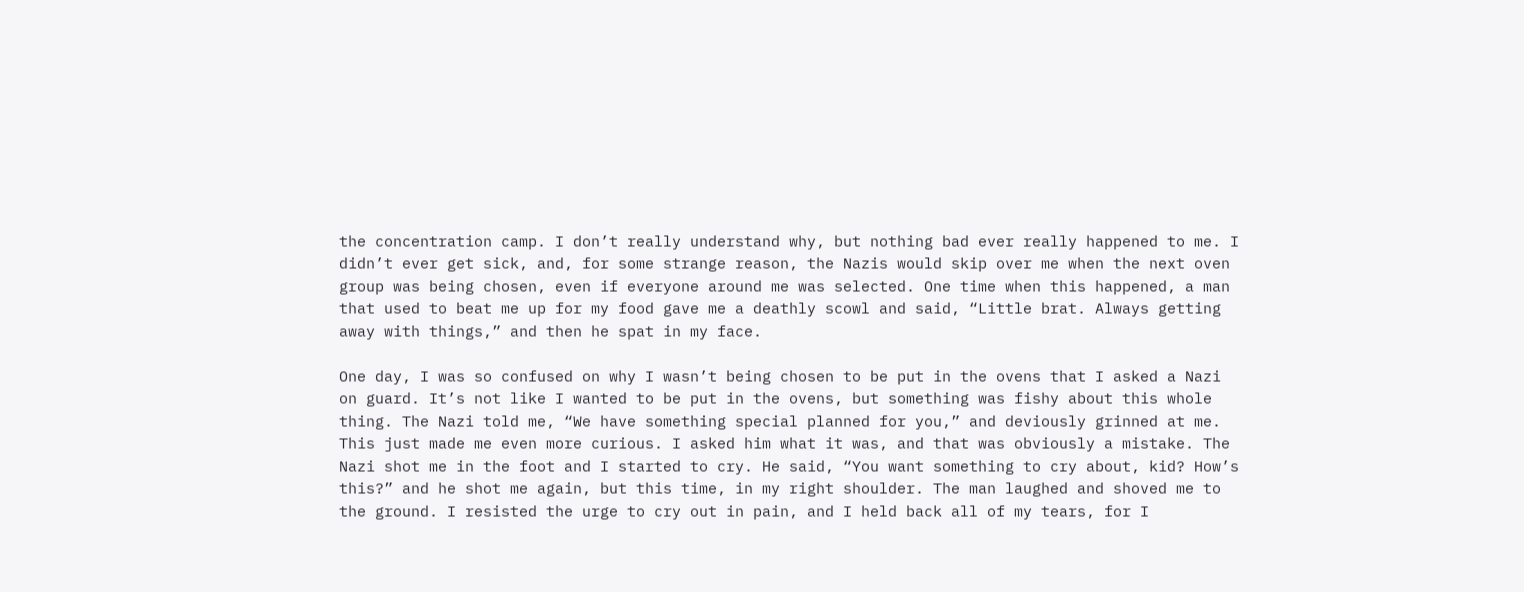the concentration camp. I don’t really understand why, but nothing bad ever really happened to me. I didn’t ever get sick, and, for some strange reason, the Nazis would skip over me when the next oven group was being chosen, even if everyone around me was selected. One time when this happened, a man that used to beat me up for my food gave me a deathly scowl and said, “Little brat. Always getting away with things,” and then he spat in my face.

One day, I was so confused on why I wasn’t being chosen to be put in the ovens that I asked a Nazi on guard. It’s not like I wanted to be put in the ovens, but something was fishy about this whole thing. The Nazi told me, “We have something special planned for you,” and deviously grinned at me. This just made me even more curious. I asked him what it was, and that was obviously a mistake. The Nazi shot me in the foot and I started to cry. He said, “You want something to cry about, kid? How’s this?” and he shot me again, but this time, in my right shoulder. The man laughed and shoved me to the ground. I resisted the urge to cry out in pain, and I held back all of my tears, for I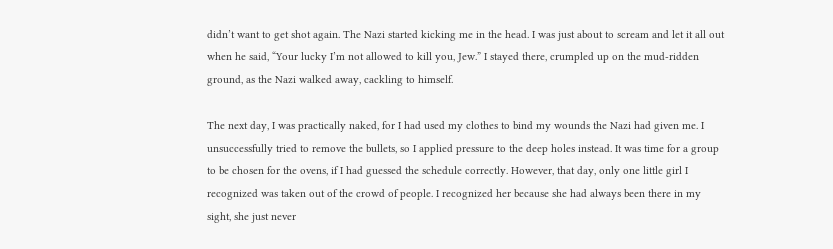didn’t want to get shot again. The Nazi started kicking me in the head. I was just about to scream and let it all out when he said, “Your lucky I’m not allowed to kill you, Jew.” I stayed there, crumpled up on the mud-ridden ground, as the Nazi walked away, cackling to himself.

The next day, I was practically naked, for I had used my clothes to bind my wounds the Nazi had given me. I unsuccessfully tried to remove the bullets, so I applied pressure to the deep holes instead. It was time for a group to be chosen for the ovens, if I had guessed the schedule correctly. However, that day, only one little girl I recognized was taken out of the crowd of people. I recognized her because she had always been there in my sight, she just never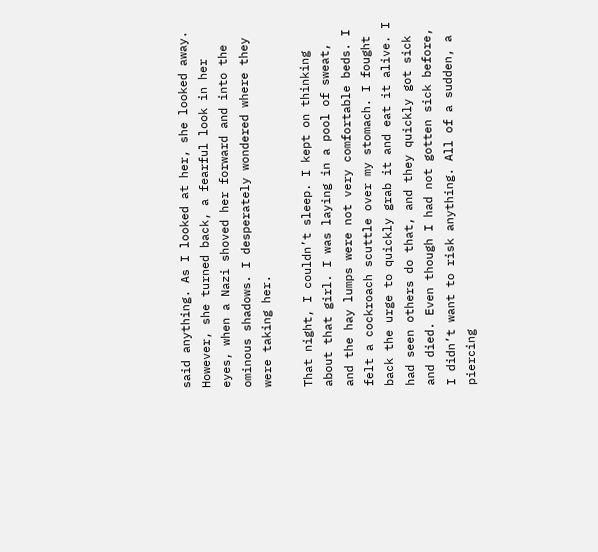said anything. As I looked at her, she looked away. However, she turned back, a fearful look in her eyes, when a Nazi shoved her forward and into the ominous shadows. I desperately wondered where they were taking her.

That night, I couldn’t sleep. I kept on thinking about that girl. I was laying in a pool of sweat, and the hay lumps were not very comfortable beds. I felt a cockroach scuttle over my stomach. I fought back the urge to quickly grab it and eat it alive. I had seen others do that, and they quickly got sick and died. Even though I had not gotten sick before, I didn’t want to risk anything. All of a sudden, a piercing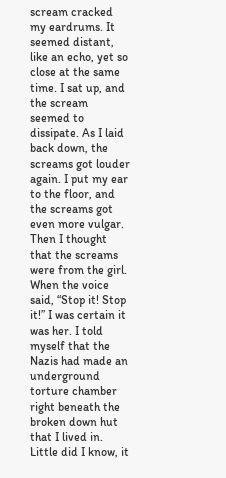scream cracked my eardrums. It seemed distant, like an echo, yet so close at the same time. I sat up, and the scream seemed to dissipate. As I laid back down, the screams got louder again. I put my ear to the floor, and the screams got even more vulgar. Then I thought that the screams were from the girl. When the voice said, “Stop it! Stop it!” I was certain it was her. I told myself that the Nazis had made an underground torture chamber right beneath the broken down hut that I lived in. Little did I know, it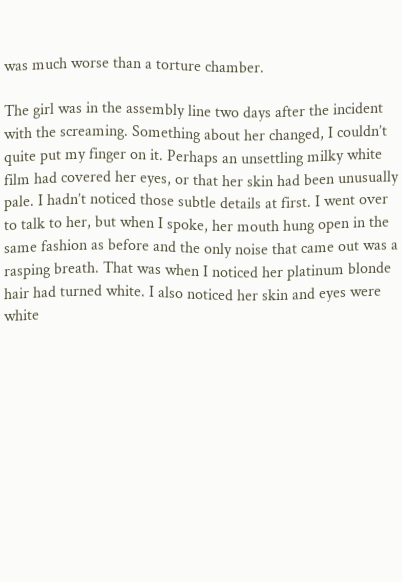was much worse than a torture chamber.

The girl was in the assembly line two days after the incident with the screaming. Something about her changed, I couldn’t quite put my finger on it. Perhaps an unsettling milky white film had covered her eyes, or that her skin had been unusually pale. I hadn’t noticed those subtle details at first. I went over to talk to her, but when I spoke, her mouth hung open in the same fashion as before and the only noise that came out was a rasping breath. That was when I noticed her platinum blonde hair had turned white. I also noticed her skin and eyes were white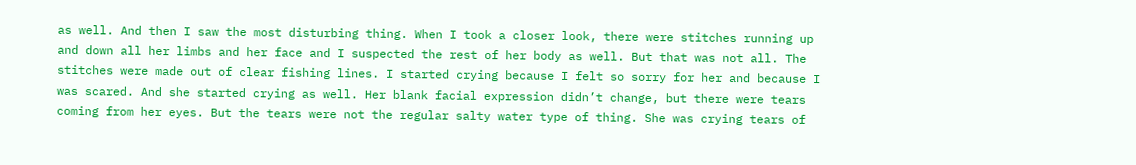as well. And then I saw the most disturbing thing. When I took a closer look, there were stitches running up and down all her limbs and her face and I suspected the rest of her body as well. But that was not all. The stitches were made out of clear fishing lines. I started crying because I felt so sorry for her and because I was scared. And she started crying as well. Her blank facial expression didn’t change, but there were tears coming from her eyes. But the tears were not the regular salty water type of thing. She was crying tears of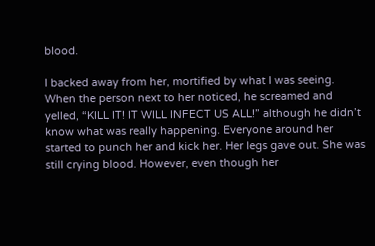blood.

I backed away from her, mortified by what I was seeing. When the person next to her noticed, he screamed and yelled, “KILL IT! IT WILL INFECT US ALL!” although he didn’t know what was really happening. Everyone around her started to punch her and kick her. Her legs gave out. She was still crying blood. However, even though her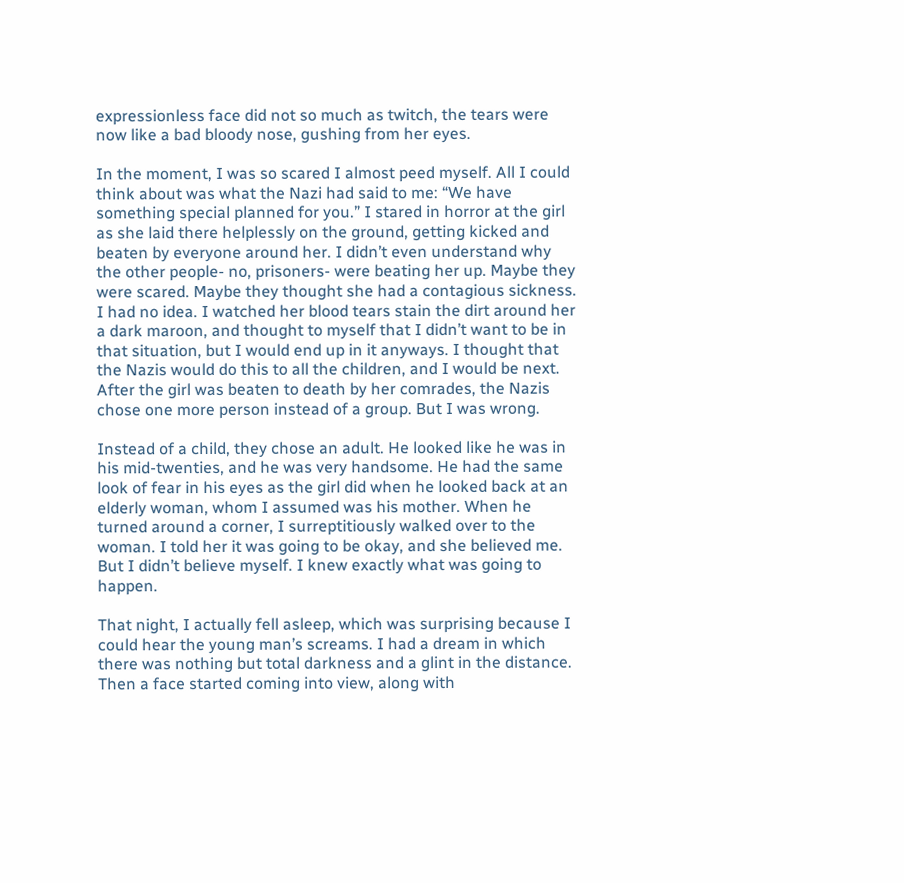expressionless face did not so much as twitch, the tears were now like a bad bloody nose, gushing from her eyes.

In the moment, I was so scared I almost peed myself. All I could think about was what the Nazi had said to me: “We have something special planned for you.” I stared in horror at the girl as she laid there helplessly on the ground, getting kicked and beaten by everyone around her. I didn’t even understand why the other people- no, prisoners- were beating her up. Maybe they were scared. Maybe they thought she had a contagious sickness. I had no idea. I watched her blood tears stain the dirt around her a dark maroon, and thought to myself that I didn’t want to be in that situation, but I would end up in it anyways. I thought that the Nazis would do this to all the children, and I would be next. After the girl was beaten to death by her comrades, the Nazis chose one more person instead of a group. But I was wrong.

Instead of a child, they chose an adult. He looked like he was in his mid-twenties, and he was very handsome. He had the same look of fear in his eyes as the girl did when he looked back at an elderly woman, whom I assumed was his mother. When he turned around a corner, I surreptitiously walked over to the woman. I told her it was going to be okay, and she believed me. But I didn’t believe myself. I knew exactly what was going to happen.

That night, I actually fell asleep, which was surprising because I could hear the young man’s screams. I had a dream in which there was nothing but total darkness and a glint in the distance. Then a face started coming into view, along with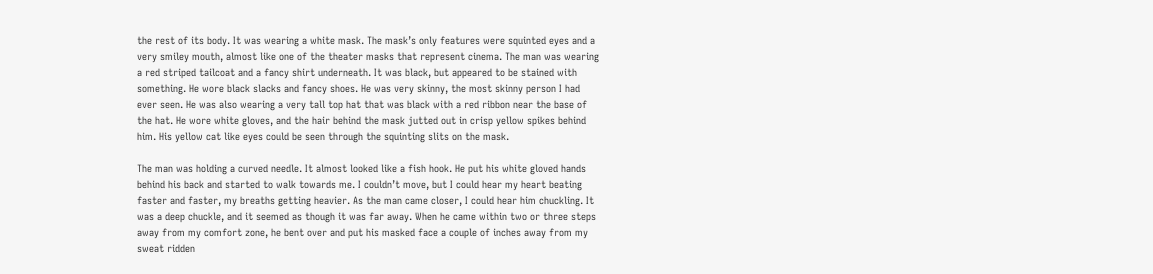the rest of its body. It was wearing a white mask. The mask’s only features were squinted eyes and a very smiley mouth, almost like one of the theater masks that represent cinema. The man was wearing a red striped tailcoat and a fancy shirt underneath. It was black, but appeared to be stained with something. He wore black slacks and fancy shoes. He was very skinny, the most skinny person I had ever seen. He was also wearing a very tall top hat that was black with a red ribbon near the base of the hat. He wore white gloves, and the hair behind the mask jutted out in crisp yellow spikes behind him. His yellow cat like eyes could be seen through the squinting slits on the mask.

The man was holding a curved needle. It almost looked like a fish hook. He put his white gloved hands behind his back and started to walk towards me. I couldn’t move, but I could hear my heart beating faster and faster, my breaths getting heavier. As the man came closer, I could hear him chuckling. It was a deep chuckle, and it seemed as though it was far away. When he came within two or three steps away from my comfort zone, he bent over and put his masked face a couple of inches away from my sweat ridden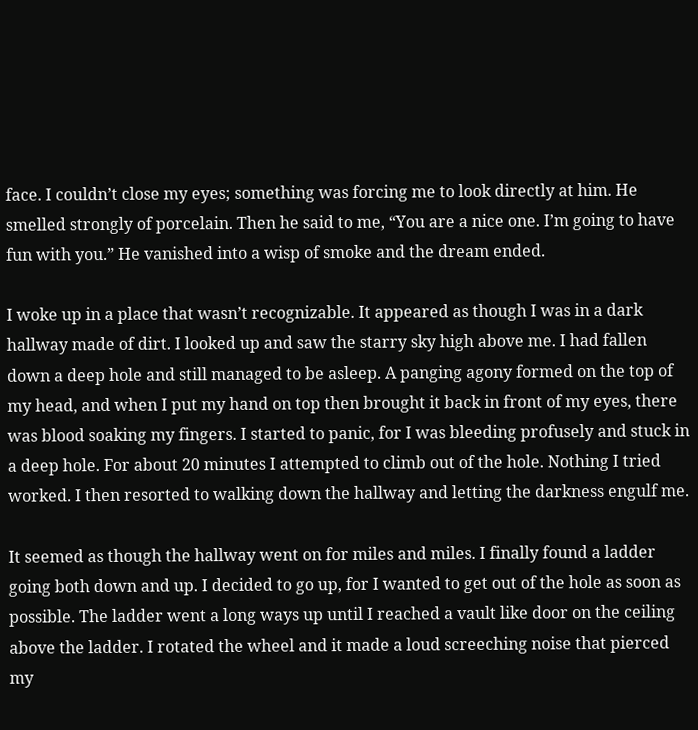face. I couldn’t close my eyes; something was forcing me to look directly at him. He smelled strongly of porcelain. Then he said to me, “You are a nice one. I’m going to have fun with you.” He vanished into a wisp of smoke and the dream ended.

I woke up in a place that wasn’t recognizable. It appeared as though I was in a dark hallway made of dirt. I looked up and saw the starry sky high above me. I had fallen down a deep hole and still managed to be asleep. A panging agony formed on the top of my head, and when I put my hand on top then brought it back in front of my eyes, there was blood soaking my fingers. I started to panic, for I was bleeding profusely and stuck in a deep hole. For about 20 minutes I attempted to climb out of the hole. Nothing I tried worked. I then resorted to walking down the hallway and letting the darkness engulf me.

It seemed as though the hallway went on for miles and miles. I finally found a ladder going both down and up. I decided to go up, for I wanted to get out of the hole as soon as possible. The ladder went a long ways up until I reached a vault like door on the ceiling above the ladder. I rotated the wheel and it made a loud screeching noise that pierced my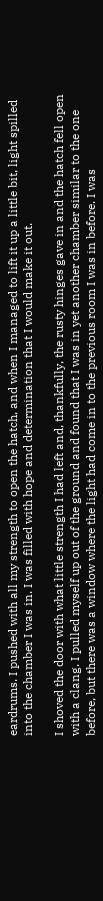eardrums. I pushed with all my strength to open the hatch, and when I managed to lift it up a little bit, light spilled into the chamber I was in. I was filled with hope and determination that I would make it out.

I shoved the door with what little strength I had left and, thankfully, the rusty hinges gave in and the hatch fell open with a clang. I pulled myself up out of the ground and found that I was in yet another chamber similar to the one before, but there was a window where the light had come in to the previous room I was in before. I was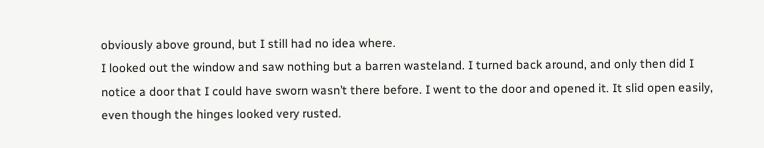obviously above ground, but I still had no idea where.
I looked out the window and saw nothing but a barren wasteland. I turned back around, and only then did I notice a door that I could have sworn wasn’t there before. I went to the door and opened it. It slid open easily, even though the hinges looked very rusted.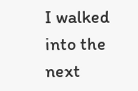I walked into the next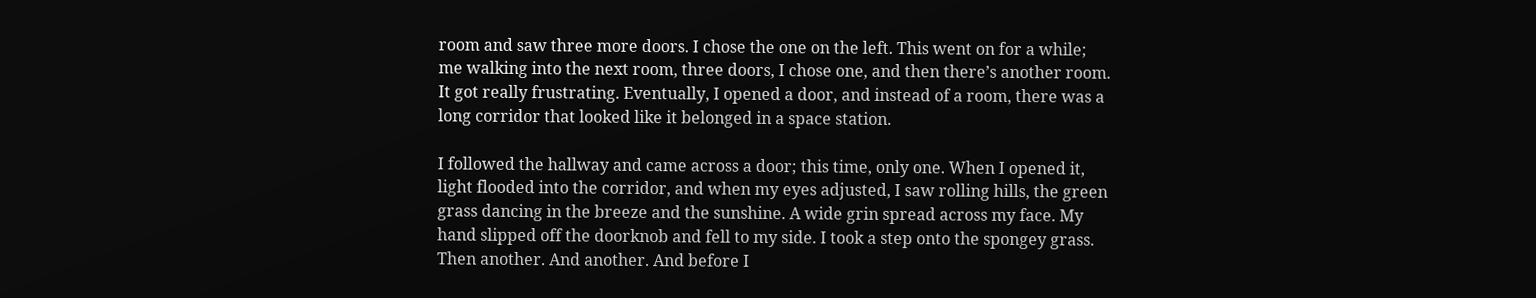room and saw three more doors. I chose the one on the left. This went on for a while; me walking into the next room, three doors, I chose one, and then there’s another room. It got really frustrating. Eventually, I opened a door, and instead of a room, there was a long corridor that looked like it belonged in a space station.

I followed the hallway and came across a door; this time, only one. When I opened it, light flooded into the corridor, and when my eyes adjusted, I saw rolling hills, the green grass dancing in the breeze and the sunshine. A wide grin spread across my face. My hand slipped off the doorknob and fell to my side. I took a step onto the spongey grass. Then another. And another. And before I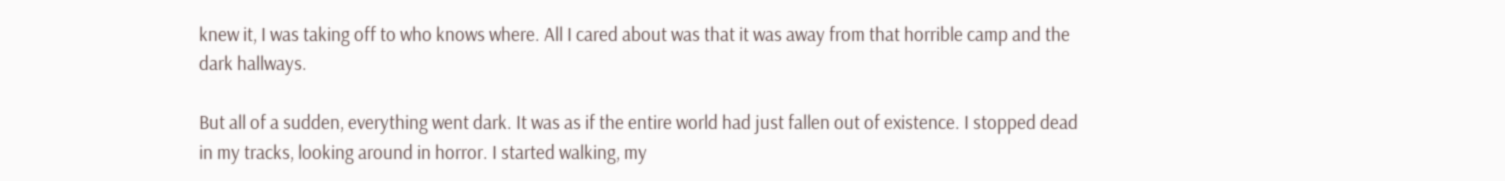knew it, I was taking off to who knows where. All I cared about was that it was away from that horrible camp and the dark hallways.

But all of a sudden, everything went dark. It was as if the entire world had just fallen out of existence. I stopped dead in my tracks, looking around in horror. I started walking, my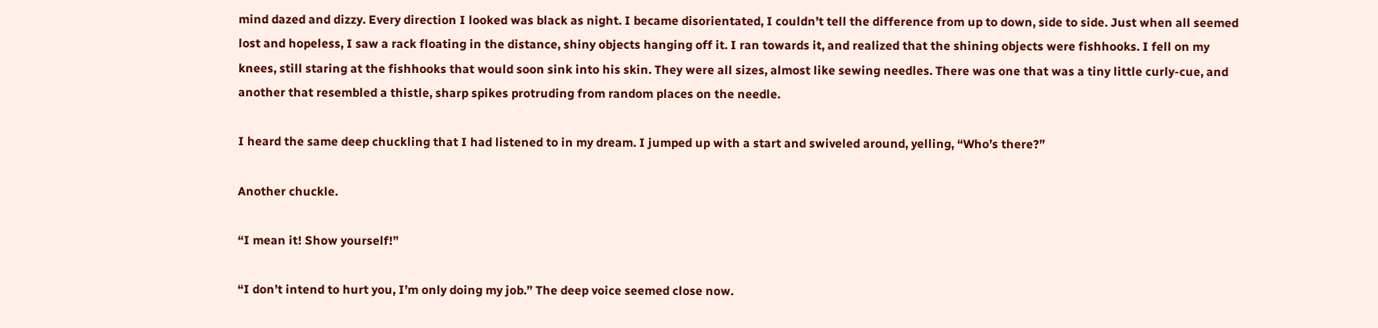mind dazed and dizzy. Every direction I looked was black as night. I became disorientated, I couldn’t tell the difference from up to down, side to side. Just when all seemed lost and hopeless, I saw a rack floating in the distance, shiny objects hanging off it. I ran towards it, and realized that the shining objects were fishhooks. I fell on my knees, still staring at the fishhooks that would soon sink into his skin. They were all sizes, almost like sewing needles. There was one that was a tiny little curly-cue, and another that resembled a thistle, sharp spikes protruding from random places on the needle.

I heard the same deep chuckling that I had listened to in my dream. I jumped up with a start and swiveled around, yelling, “Who’s there?”

Another chuckle.

“I mean it! Show yourself!”

“I don’t intend to hurt you, I’m only doing my job.” The deep voice seemed close now.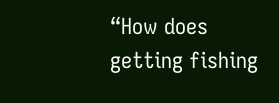“How does getting fishing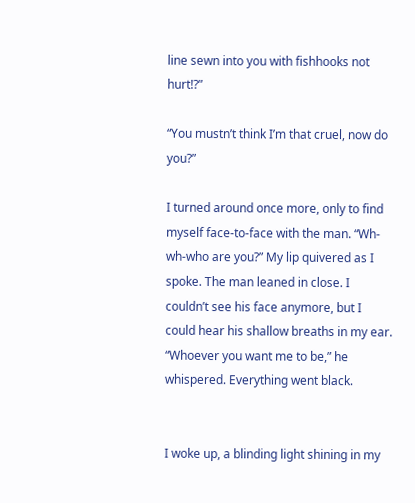line sewn into you with fishhooks not hurt!?”

“You mustn’t think I’m that cruel, now do you?”

I turned around once more, only to find myself face-to-face with the man. “Wh-wh-who are you?” My lip quivered as I spoke. The man leaned in close. I couldn’t see his face anymore, but I could hear his shallow breaths in my ear. “Whoever you want me to be,” he whispered. Everything went black.


I woke up, a blinding light shining in my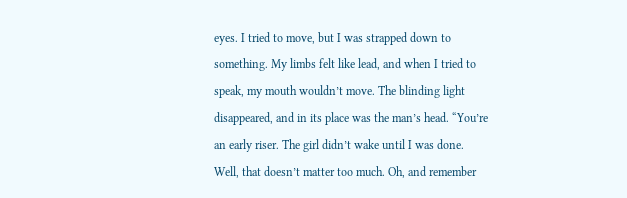eyes. I tried to move, but I was strapped down to something. My limbs felt like lead, and when I tried to speak, my mouth wouldn’t move. The blinding light disappeared, and in its place was the man’s head. “You’re an early riser. The girl didn’t wake until I was done. Well, that doesn’t matter too much. Oh, and remember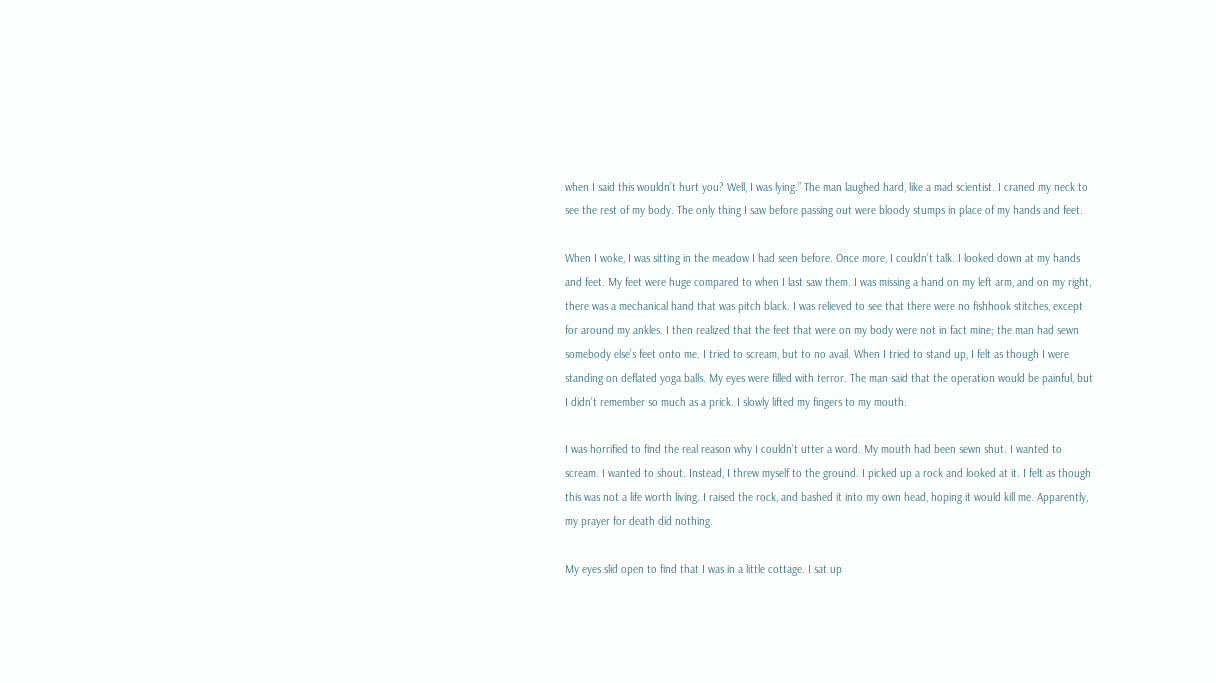when I said this wouldn’t hurt you? Well, I was lying.” The man laughed hard, like a mad scientist. I craned my neck to see the rest of my body. The only thing I saw before passing out were bloody stumps in place of my hands and feet.

When I woke, I was sitting in the meadow I had seen before. Once more, I couldn’t talk. I looked down at my hands and feet. My feet were huge compared to when I last saw them. I was missing a hand on my left arm, and on my right, there was a mechanical hand that was pitch black. I was relieved to see that there were no fishhook stitches, except for around my ankles. I then realized that the feet that were on my body were not in fact mine; the man had sewn somebody else’s feet onto me. I tried to scream, but to no avail. When I tried to stand up, I felt as though I were standing on deflated yoga balls. My eyes were filled with terror. The man said that the operation would be painful, but I didn’t remember so much as a prick. I slowly lifted my fingers to my mouth.

I was horrified to find the real reason why I couldn’t utter a word. My mouth had been sewn shut. I wanted to scream. I wanted to shout. Instead, I threw myself to the ground. I picked up a rock and looked at it. I felt as though this was not a life worth living. I raised the rock, and bashed it into my own head, hoping it would kill me. Apparently, my prayer for death did nothing.

My eyes slid open to find that I was in a little cottage. I sat up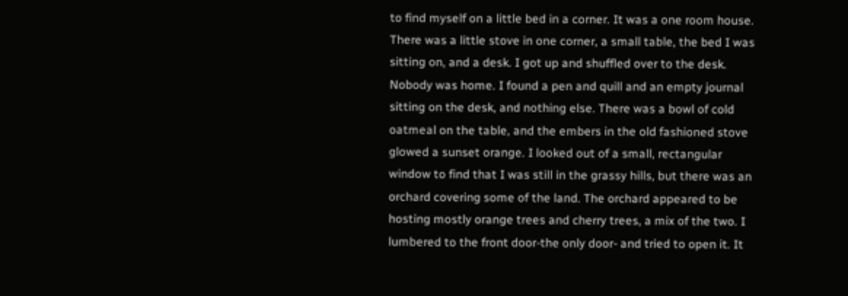to find myself on a little bed in a corner. It was a one room house. There was a little stove in one corner, a small table, the bed I was sitting on, and a desk. I got up and shuffled over to the desk. Nobody was home. I found a pen and quill and an empty journal sitting on the desk, and nothing else. There was a bowl of cold oatmeal on the table, and the embers in the old fashioned stove glowed a sunset orange. I looked out of a small, rectangular window to find that I was still in the grassy hills, but there was an orchard covering some of the land. The orchard appeared to be hosting mostly orange trees and cherry trees, a mix of the two. I lumbered to the front door-the only door- and tried to open it. It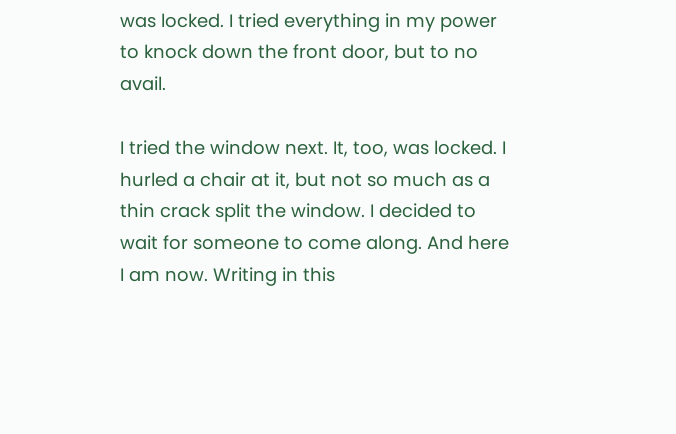was locked. I tried everything in my power to knock down the front door, but to no avail.

I tried the window next. It, too, was locked. I hurled a chair at it, but not so much as a thin crack split the window. I decided to wait for someone to come along. And here I am now. Writing in this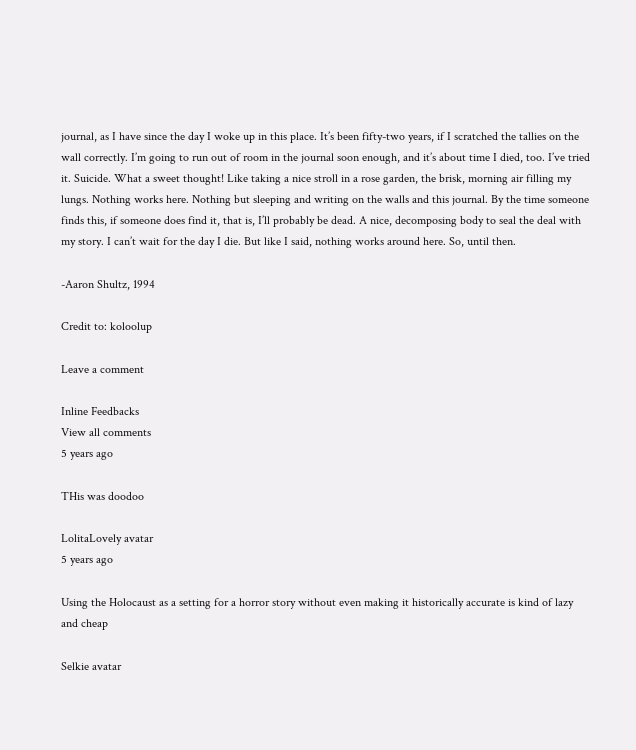journal, as I have since the day I woke up in this place. It’s been fifty-two years, if I scratched the tallies on the wall correctly. I’m going to run out of room in the journal soon enough, and it’s about time I died, too. I’ve tried it. Suicide. What a sweet thought! Like taking a nice stroll in a rose garden, the brisk, morning air filling my lungs. Nothing works here. Nothing but sleeping and writing on the walls and this journal. By the time someone finds this, if someone does find it, that is, I’ll probably be dead. A nice, decomposing body to seal the deal with my story. I can’t wait for the day I die. But like I said, nothing works around here. So, until then.

-Aaron Shultz, 1994

Credit to: koloolup

Leave a comment

Inline Feedbacks
View all comments
5 years ago

THis was doodoo

LolitaLovely avatar
5 years ago

Using the Holocaust as a setting for a horror story without even making it historically accurate is kind of lazy and cheap

Selkie avatar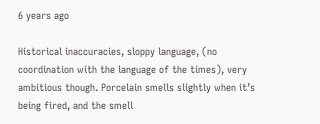6 years ago

Historical inaccuracies, sloppy language, (no coordination with the language of the times), very ambitious though. Porcelain smells slightly when it’s being fired, and the smell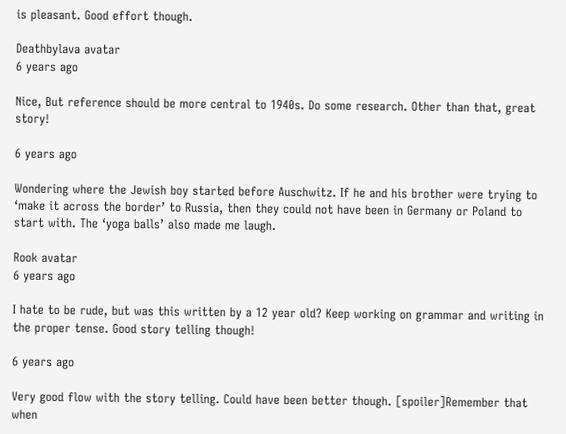is pleasant. Good effort though.

Deathbylava avatar
6 years ago

Nice, But reference should be more central to 1940s. Do some research. Other than that, great story!

6 years ago

Wondering where the Jewish boy started before Auschwitz. If he and his brother were trying to ‘make it across the border’ to Russia, then they could not have been in Germany or Poland to start with. The ‘yoga balls’ also made me laugh.

Rook avatar
6 years ago

I hate to be rude, but was this written by a 12 year old? Keep working on grammar and writing in the proper tense. Good story telling though!

6 years ago

Very good flow with the story telling. Could have been better though. [spoiler]Remember that when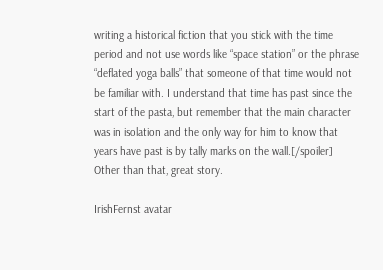writing a historical fiction that you stick with the time period and not use words like “space station” or the phrase “deflated yoga balls” that someone of that time would not be familiar with. I understand that time has past since the start of the pasta, but remember that the main character was in isolation and the only way for him to know that years have past is by tally marks on the wall.[/spoiler] Other than that, great story.

IrishFernst avatar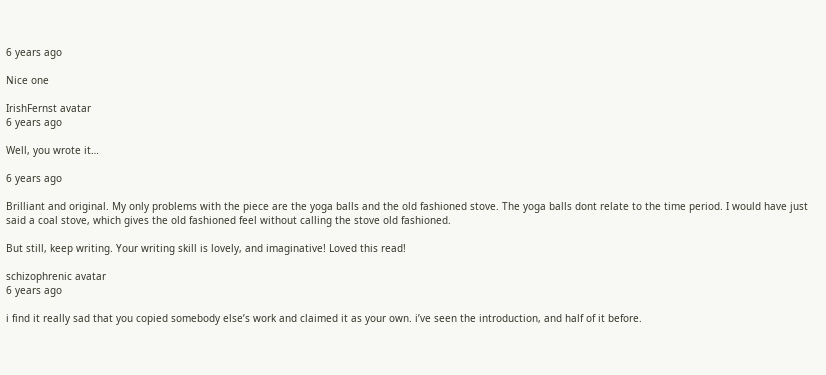6 years ago

Nice one

IrishFernst avatar
6 years ago

Well, you wrote it…

6 years ago

Brilliant and original. My only problems with the piece are the yoga balls and the old fashioned stove. The yoga balls dont relate to the time period. I would have just said a coal stove, which gives the old fashioned feel without calling the stove old fashioned.

But still, keep writing. Your writing skill is lovely, and imaginative! Loved this read!

schizophrenic avatar
6 years ago

i find it really sad that you copied somebody else’s work and claimed it as your own. i’ve seen the introduction, and half of it before.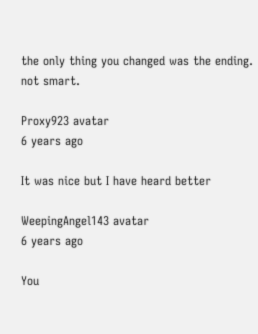the only thing you changed was the ending. not smart.

Proxy923 avatar
6 years ago

It was nice but I have heard better

WeepingAngel143 avatar
6 years ago

You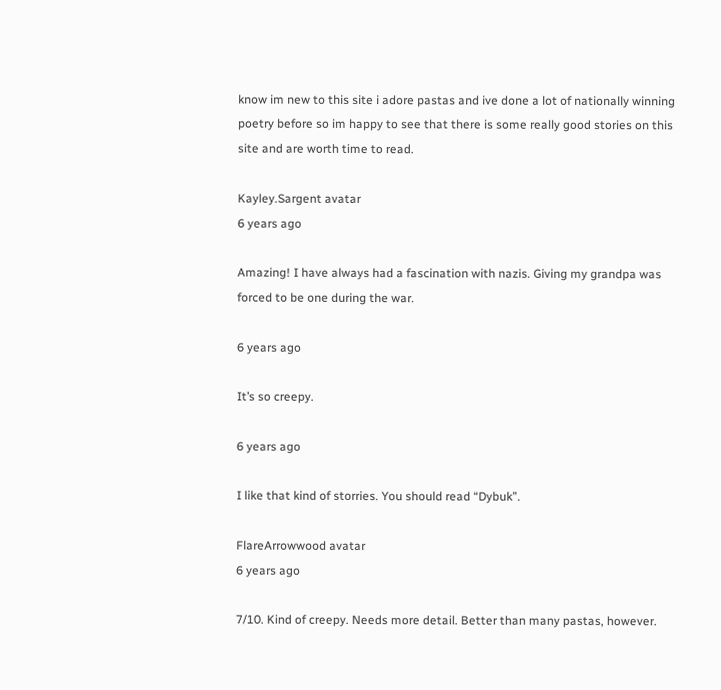know im new to this site i adore pastas and ive done a lot of nationally winning poetry before so im happy to see that there is some really good stories on this site and are worth time to read.

Kayley.Sargent avatar
6 years ago

Amazing! I have always had a fascination with nazis. Giving my grandpa was forced to be one during the war.

6 years ago

It’s so creepy.

6 years ago

I like that kind of storries. You should read “Dybuk”.

FlareArrowwood avatar
6 years ago

7/10. Kind of creepy. Needs more detail. Better than many pastas, however.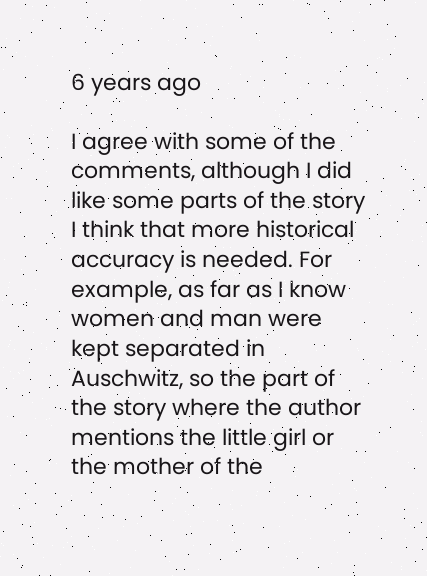6 years ago

I agree with some of the comments, although I did like some parts of the story I think that more historical accuracy is needed. For example, as far as I know women and man were kept separated in Auschwitz, so the part of the story where the author mentions the little girl or the mother of the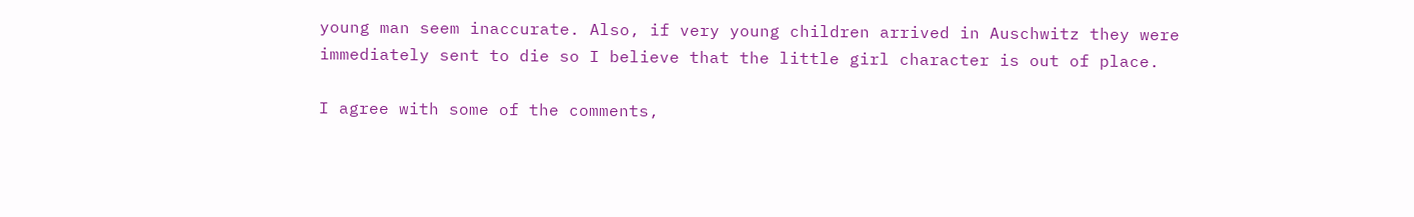young man seem inaccurate. Also, if very young children arrived in Auschwitz they were immediately sent to die so I believe that the little girl character is out of place.

I agree with some of the comments,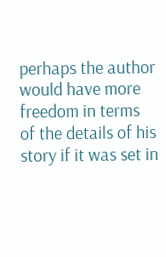perhaps the author would have more freedom in terms of the details of his story if it was set in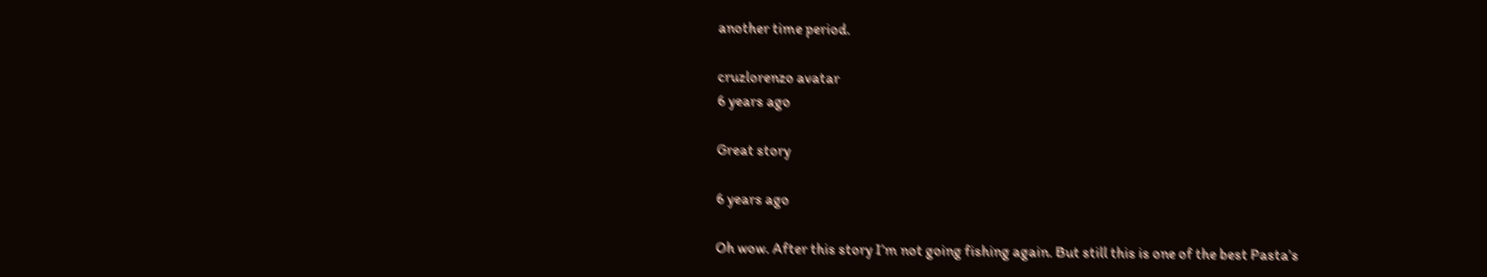another time period.

cruzlorenzo avatar
6 years ago

Great story

6 years ago

Oh wow. After this story I’m not going fishing again. But still this is one of the best Pasta’s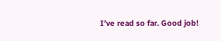I’ve read so far. Good job!